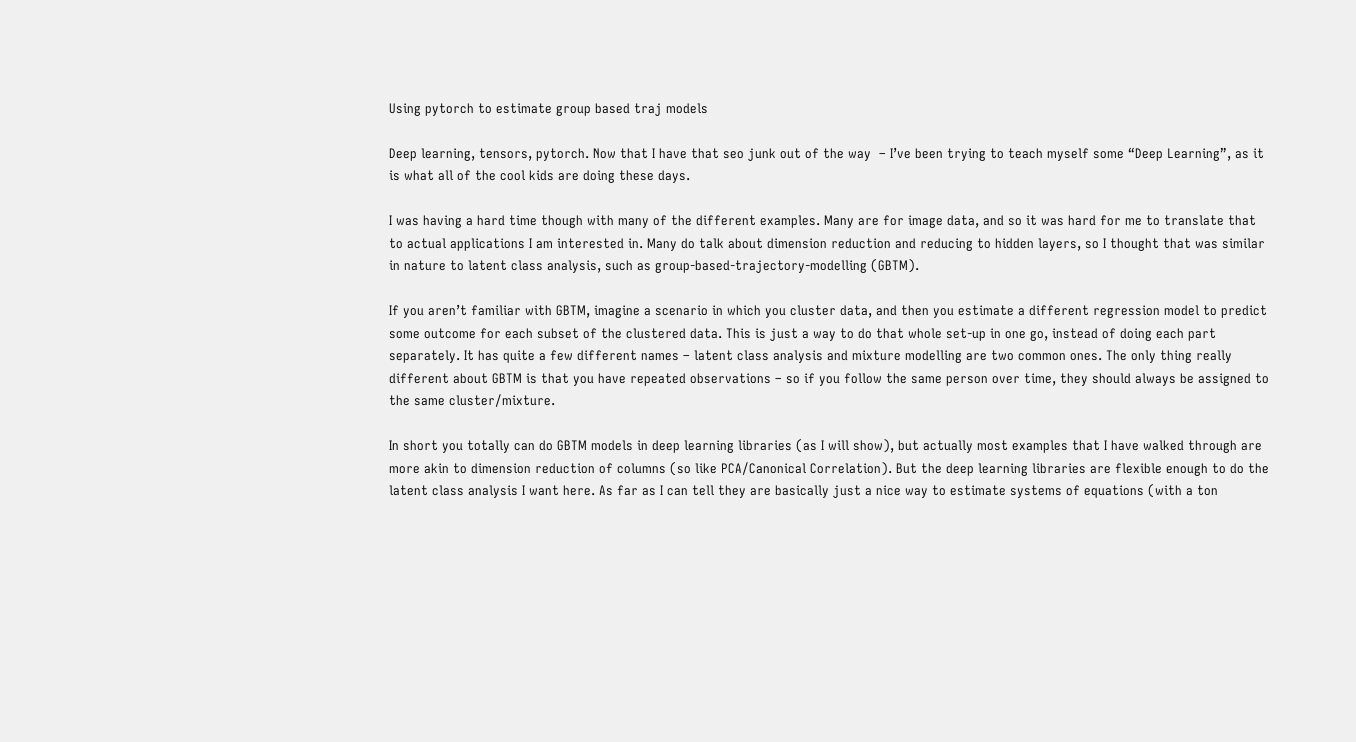Using pytorch to estimate group based traj models

Deep learning, tensors, pytorch. Now that I have that seo junk out of the way  – I’ve been trying to teach myself some “Deep Learning”, as it is what all of the cool kids are doing these days.

I was having a hard time though with many of the different examples. Many are for image data, and so it was hard for me to translate that to actual applications I am interested in. Many do talk about dimension reduction and reducing to hidden layers, so I thought that was similar in nature to latent class analysis, such as group-based-trajectory-modelling (GBTM).

If you aren’t familiar with GBTM, imagine a scenario in which you cluster data, and then you estimate a different regression model to predict some outcome for each subset of the clustered data. This is just a way to do that whole set-up in one go, instead of doing each part separately. It has quite a few different names – latent class analysis and mixture modelling are two common ones. The only thing really different about GBTM is that you have repeated observations – so if you follow the same person over time, they should always be assigned to the same cluster/mixture.

In short you totally can do GBTM models in deep learning libraries (as I will show), but actually most examples that I have walked through are more akin to dimension reduction of columns (so like PCA/Canonical Correlation). But the deep learning libraries are flexible enough to do the latent class analysis I want here. As far as I can tell they are basically just a nice way to estimate systems of equations (with a ton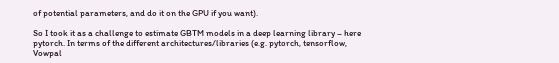of potential parameters, and do it on the GPU if you want).

So I took it as a challenge to estimate GBTM models in a deep learning library – here pytorch. In terms of the different architectures/libraries (e.g. pytorch, tensorflow, Vowpal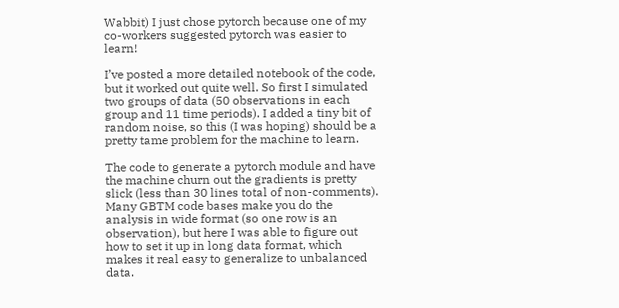Wabbit) I just chose pytorch because one of my co-workers suggested pytorch was easier to learn!

I’ve posted a more detailed notebook of the code, but it worked out quite well. So first I simulated two groups of data (50 observations in each group and 11 time periods). I added a tiny bit of random noise, so this (I was hoping) should be a pretty tame problem for the machine to learn.

The code to generate a pytorch module and have the machine churn out the gradients is pretty slick (less than 30 lines total of non-comments). Many GBTM code bases make you do the analysis in wide format (so one row is an observation), but here I was able to figure out how to set it up in long data format, which makes it real easy to generalize to unbalanced data.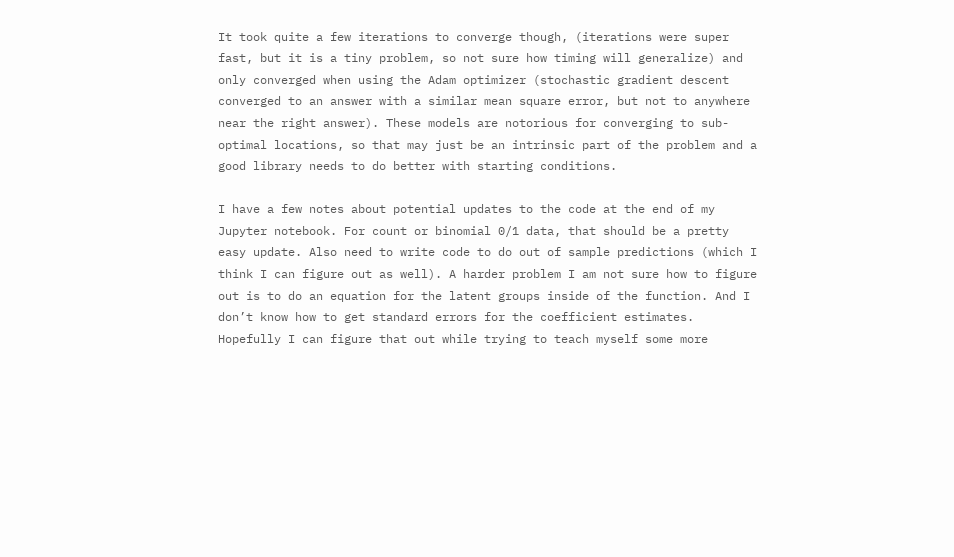It took quite a few iterations to converge though, (iterations were super fast, but it is a tiny problem, so not sure how timing will generalize) and only converged when using the Adam optimizer (stochastic gradient descent converged to an answer with a similar mean square error, but not to anywhere near the right answer). These models are notorious for converging to sub-optimal locations, so that may just be an intrinsic part of the problem and a good library needs to do better with starting conditions.

I have a few notes about potential updates to the code at the end of my Jupyter notebook. For count or binomial 0/1 data, that should be a pretty easy update. Also need to write code to do out of sample predictions (which I think I can figure out as well). A harder problem I am not sure how to figure out is to do an equation for the latent groups inside of the function. And I don’t know how to get standard errors for the coefficient estimates. Hopefully I can figure that out while trying to teach myself some more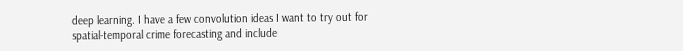deep learning. I have a few convolution ideas I want to try out for spatial-temporal crime forecasting and include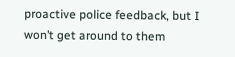proactive police feedback, but I won’t get around to them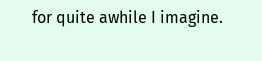for quite awhile I imagine.